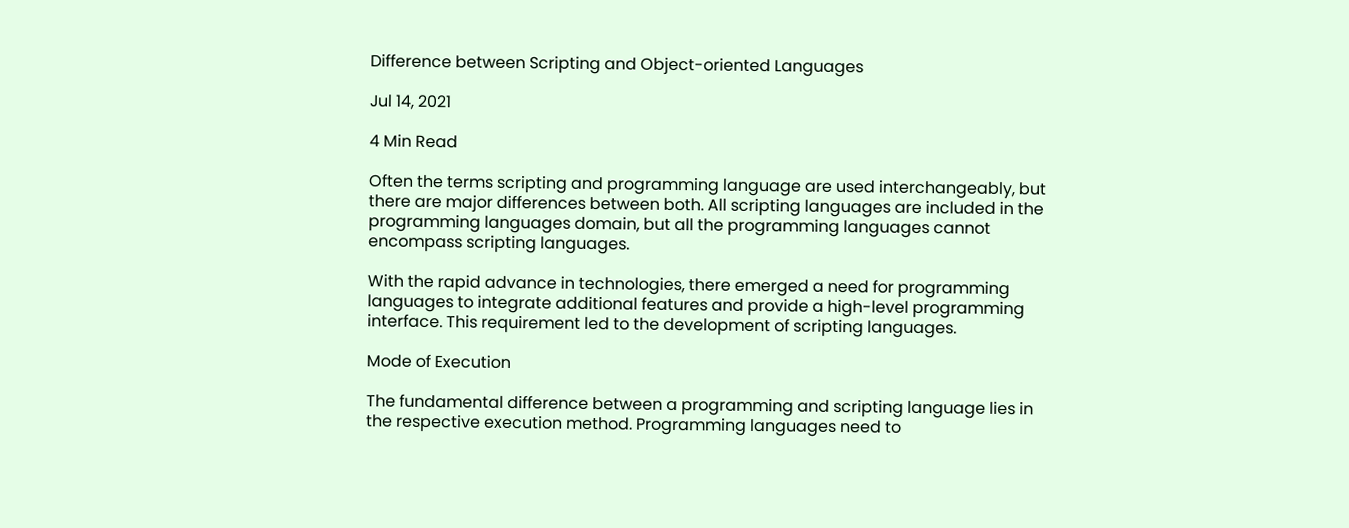Difference between Scripting and Object-oriented Languages

Jul 14, 2021

4 Min Read

Often the terms scripting and programming language are used interchangeably, but there are major differences between both. All scripting languages are included in the programming languages domain, but all the programming languages cannot encompass scripting languages.

With the rapid advance in technologies, there emerged a need for programming languages to integrate additional features and provide a high-level programming interface. This requirement led to the development of scripting languages.

Mode of Execution

The fundamental difference between a programming and scripting language lies in the respective execution method. Programming languages need to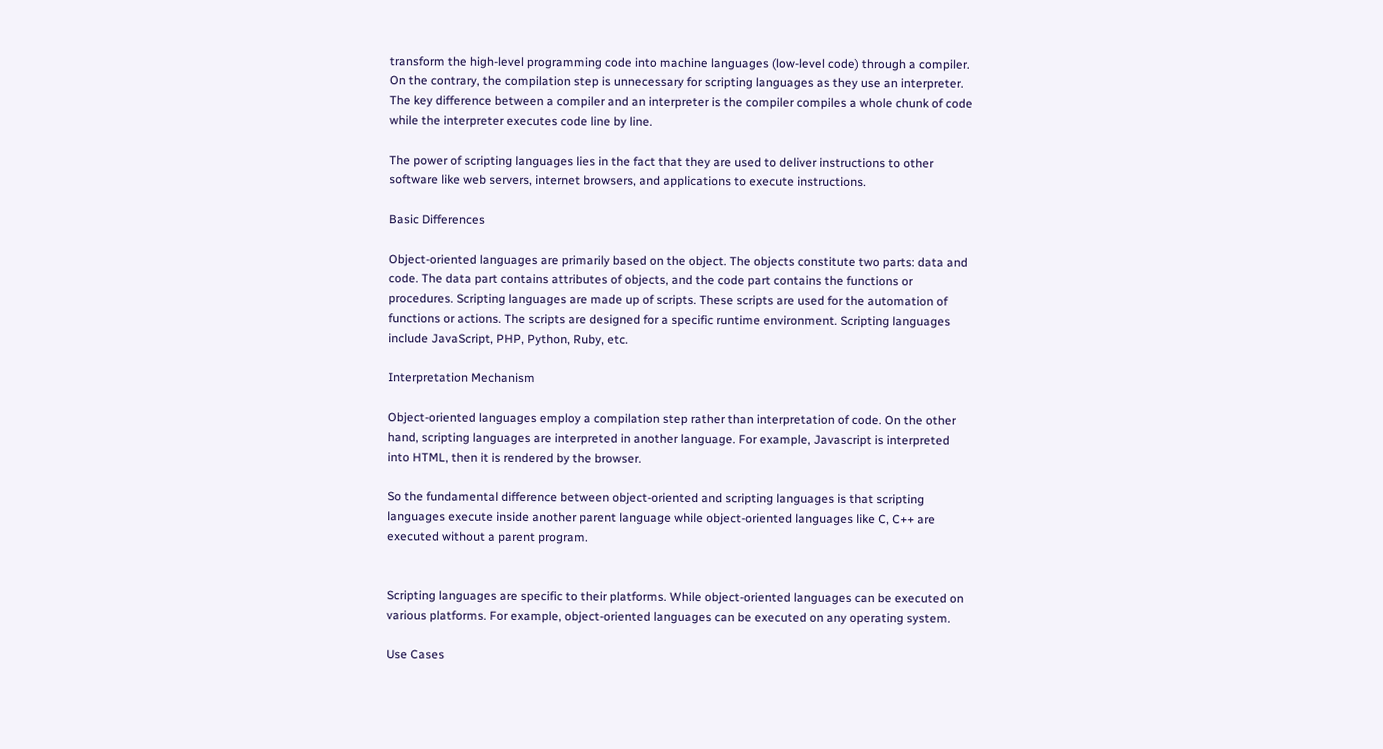transform the high-level programming code into machine languages (low-level code) through a compiler. On the contrary, the compilation step is unnecessary for scripting languages as they use an interpreter. The key difference between a compiler and an interpreter is the compiler compiles a whole chunk of code while the interpreter executes code line by line.

The power of scripting languages lies in the fact that they are used to deliver instructions to other software like web servers, internet browsers, and applications to execute instructions.

Basic Differences

Object-oriented languages are primarily based on the object. The objects constitute two parts: data and code. The data part contains attributes of objects, and the code part contains the functions or procedures. Scripting languages are made up of scripts. These scripts are used for the automation of functions or actions. The scripts are designed for a specific runtime environment. Scripting languages include JavaScript, PHP, Python, Ruby, etc.

Interpretation Mechanism

Object-oriented languages employ a compilation step rather than interpretation of code. On the other hand, scripting languages are interpreted in another language. For example, Javascript is interpreted into HTML, then it is rendered by the browser.

So the fundamental difference between object-oriented and scripting languages is that scripting languages execute inside another parent language while object-oriented languages like C, C++ are executed without a parent program.


Scripting languages are specific to their platforms. While object-oriented languages can be executed on various platforms. For example, object-oriented languages can be executed on any operating system.

Use Cases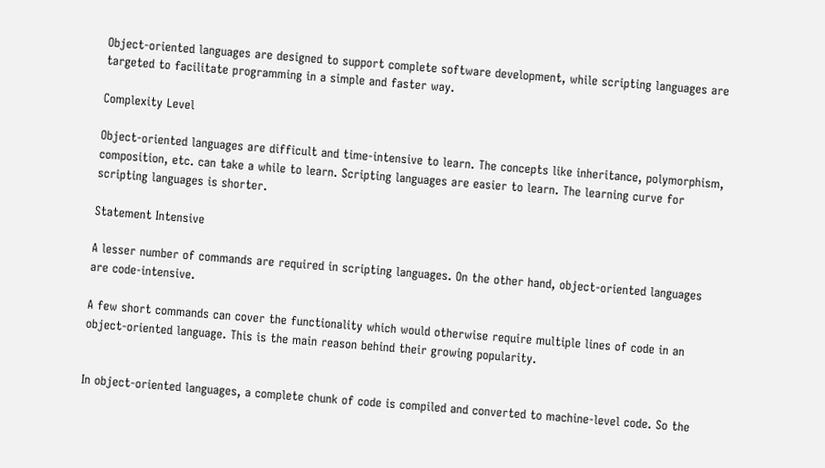Object-oriented languages are designed to support complete software development, while scripting languages are targeted to facilitate programming in a simple and faster way.

Complexity Level

Object-oriented languages are difficult and time-intensive to learn. The concepts like inheritance, polymorphism, composition, etc. can take a while to learn. Scripting languages are easier to learn. The learning curve for scripting languages is shorter.

Statement Intensive

A lesser number of commands are required in scripting languages. On the other hand, object-oriented languages are code-intensive.

A few short commands can cover the functionality which would otherwise require multiple lines of code in an object-oriented language. This is the main reason behind their growing popularity.


In object-oriented languages, a complete chunk of code is compiled and converted to machine-level code. So the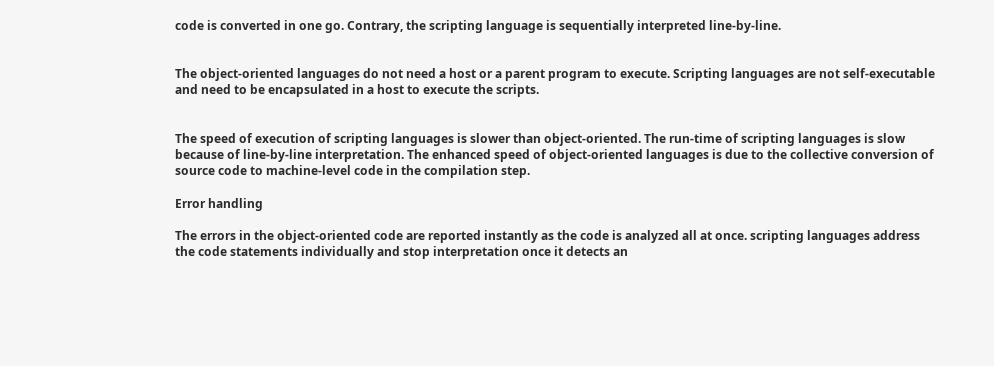code is converted in one go. Contrary, the scripting language is sequentially interpreted line-by-line.


The object-oriented languages do not need a host or a parent program to execute. Scripting languages are not self-executable and need to be encapsulated in a host to execute the scripts.


The speed of execution of scripting languages is slower than object-oriented. The run-time of scripting languages is slow because of line-by-line interpretation. The enhanced speed of object-oriented languages is due to the collective conversion of source code to machine-level code in the compilation step.

Error handling

The errors in the object-oriented code are reported instantly as the code is analyzed all at once. scripting languages address the code statements individually and stop interpretation once it detects an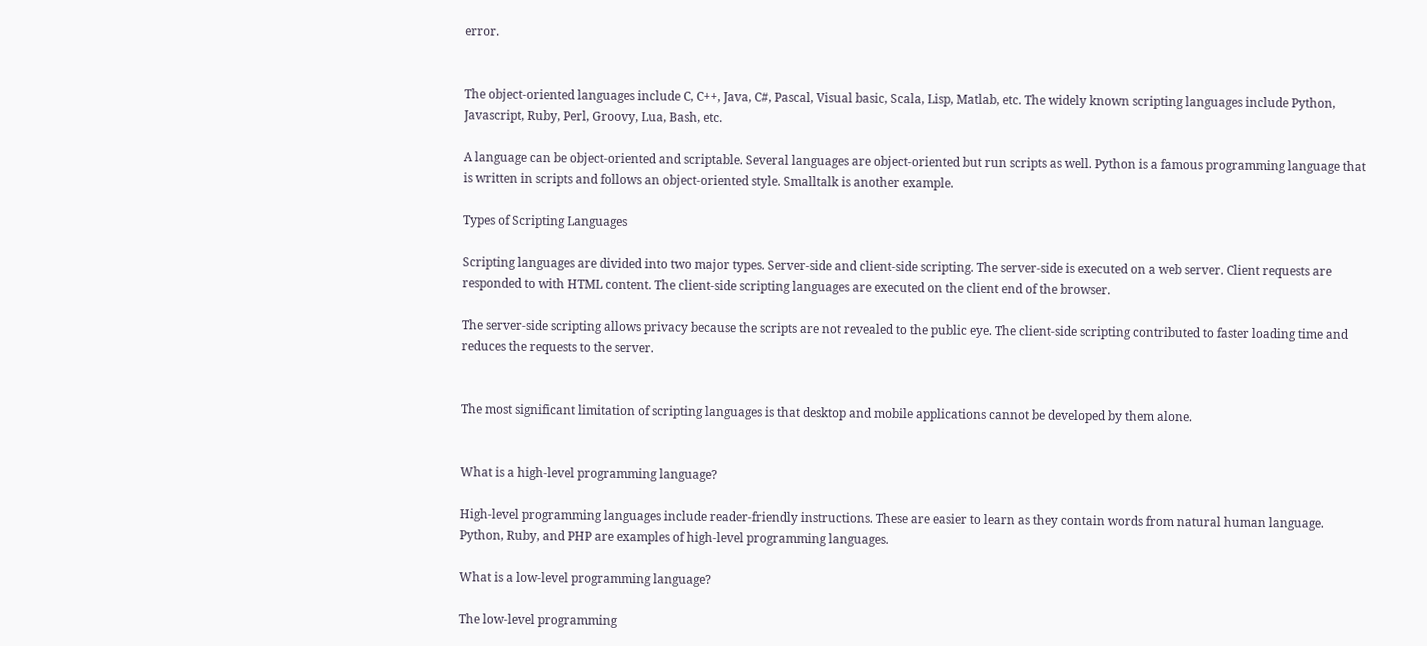error.


The object-oriented languages include C, C++, Java, C#, Pascal, Visual basic, Scala, Lisp, Matlab, etc. The widely known scripting languages include Python, Javascript, Ruby, Perl, Groovy, Lua, Bash, etc.

A language can be object-oriented and scriptable. Several languages are object-oriented but run scripts as well. Python is a famous programming language that is written in scripts and follows an object-oriented style. Smalltalk is another example.

Types of Scripting Languages

Scripting languages are divided into two major types. Server-side and client-side scripting. The server-side is executed on a web server. Client requests are responded to with HTML content. The client-side scripting languages are executed on the client end of the browser.

The server-side scripting allows privacy because the scripts are not revealed to the public eye. The client-side scripting contributed to faster loading time and reduces the requests to the server.


The most significant limitation of scripting languages is that desktop and mobile applications cannot be developed by them alone.


What is a high-level programming language?

High-level programming languages include reader-friendly instructions. These are easier to learn as they contain words from natural human language. Python, Ruby, and PHP are examples of high-level programming languages.

What is a low-level programming language?

The low-level programming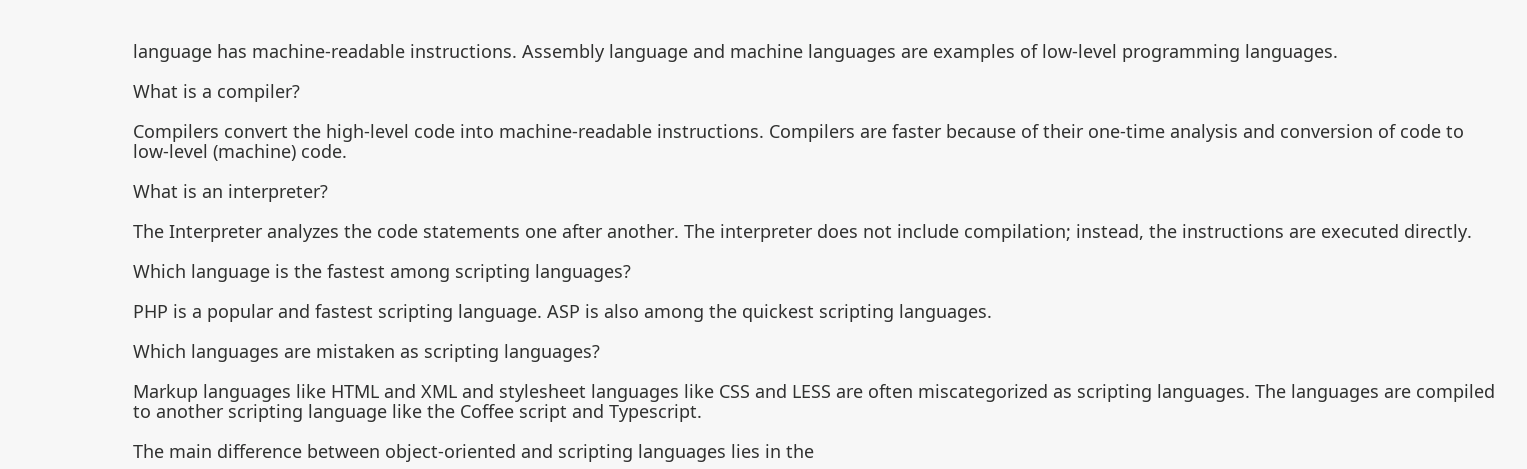language has machine-readable instructions. Assembly language and machine languages are examples of low-level programming languages.

What is a compiler?

Compilers convert the high-level code into machine-readable instructions. Compilers are faster because of their one-time analysis and conversion of code to low-level (machine) code.

What is an interpreter?

The Interpreter analyzes the code statements one after another. The interpreter does not include compilation; instead, the instructions are executed directly.

Which language is the fastest among scripting languages?

PHP is a popular and fastest scripting language. ASP is also among the quickest scripting languages.

Which languages are mistaken as scripting languages?

Markup languages like HTML and XML and stylesheet languages like CSS and LESS are often miscategorized as scripting languages. The languages are compiled to another scripting language like the Coffee script and Typescript.

The main difference between object-oriented and scripting languages lies in the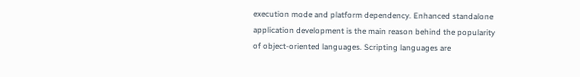execution mode and platform dependency. Enhanced standalone application development is the main reason behind the popularity of object-oriented languages. Scripting languages are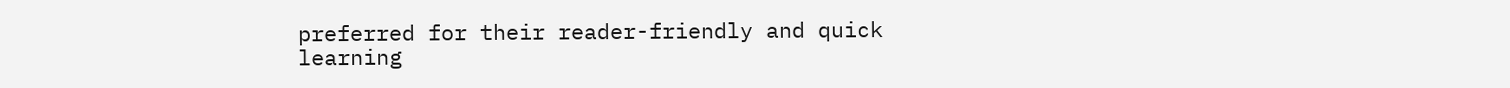preferred for their reader-friendly and quick learning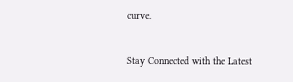curve.


Stay Connected with the Latest